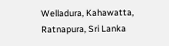Welladura, Kahawatta, Ratnapura, Sri Lanka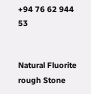+94 76 62 944 53


Natural Fluorite rough Stone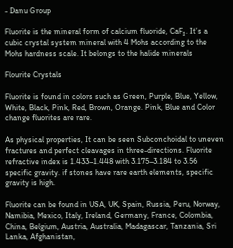- Danu Group

Fluorite is the mineral form of calcium fluoride, CaF₂. It’s a cubic crystal system mineral with 4 Mohs according to the Mohs hardness scale. It belongs to the halide minerals

Flourite Crystals

Fluorite is found in colors such as Green, Purple, Blue, Yellow, White, Black, Pink, Red, Brown, Orange. Pink, Blue and Color change fluorites are rare.

As physical properties, It can be seen Subconchoidal to uneven fractures and perfect cleavages in three-directions. Fluorite refractive index is 1.433–1.448 with 3.175–3.184 to 3.56 specific gravity. if stones have rare earth elements, specific gravity is high.

Fluorite can be found in USA, UK, Spain, Russia, Peru, Norway, Namibia, Mexico, Italy, Ireland, Germany, France, Colombia, China, Belgium, Austria, Australia, Madagascar, Tanzania, Sri Lanka, Afghanistan,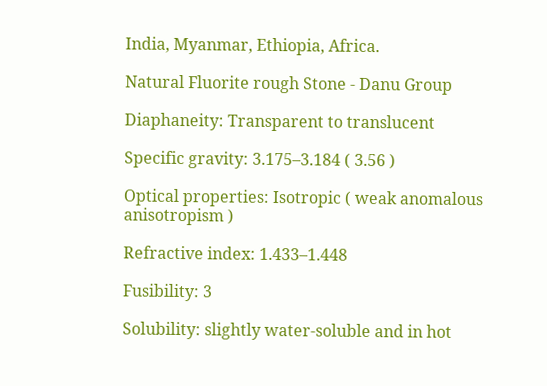India, Myanmar, Ethiopia, Africa.

Natural Fluorite rough Stone - Danu Group

Diaphaneity: Transparent to translucent

Specific gravity: 3.175–3.184 ( 3.56 )

Optical properties: Isotropic ( weak anomalous anisotropism )

Refractive index: 1.433–1.448

Fusibility: 3

Solubility: slightly water-soluble and in hot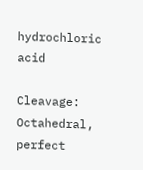hydrochloric acid

Cleavage: Octahedral, perfect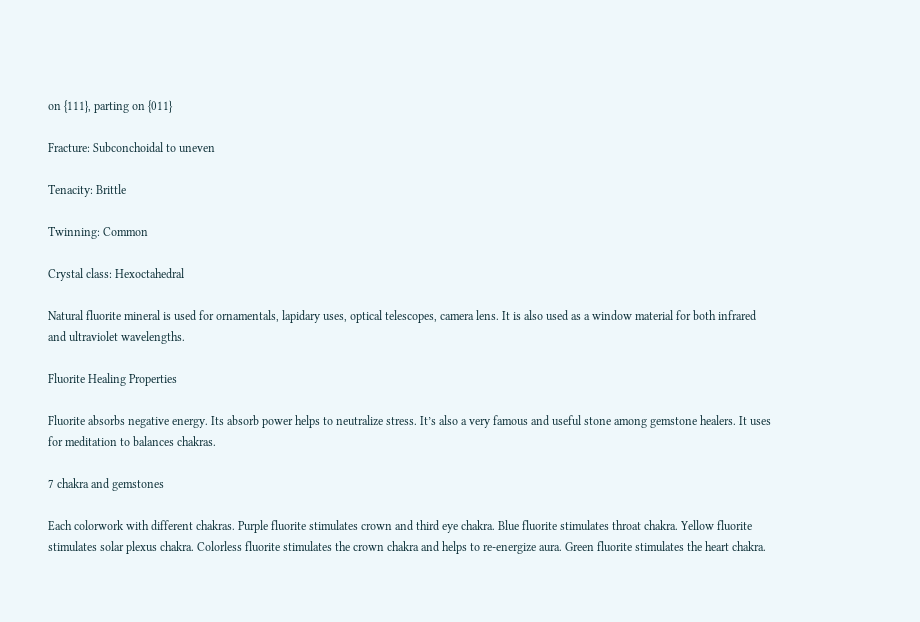on {111}, parting on {011}

Fracture: Subconchoidal to uneven

Tenacity: Brittle

Twinning: Common

Crystal class: Hexoctahedral

Natural fluorite mineral is used for ornamentals, lapidary uses, optical telescopes, camera lens. It is also used as a window material for both infrared and ultraviolet wavelengths.

Fluorite Healing Properties

Fluorite absorbs negative energy. Its absorb power helps to neutralize stress. It’s also a very famous and useful stone among gemstone healers. It uses for meditation to balances chakras.

7 chakra and gemstones

Each colorwork with different chakras. Purple fluorite stimulates crown and third eye chakra. Blue fluorite stimulates throat chakra. Yellow fluorite stimulates solar plexus chakra. Colorless fluorite stimulates the crown chakra and helps to re-energize aura. Green fluorite stimulates the heart chakra.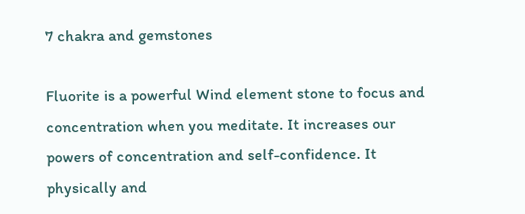7 chakra and gemstones

Fluorite is a powerful Wind element stone to focus and concentration when you meditate. It increases our powers of concentration and self-confidence. It physically and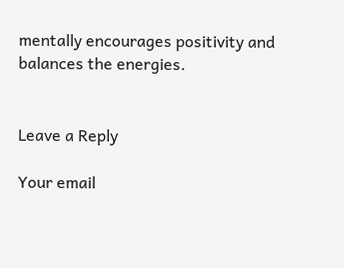mentally encourages positivity and balances the energies.


Leave a Reply

Your email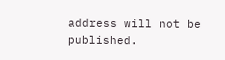address will not be published.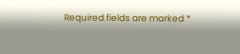Required fields are marked *